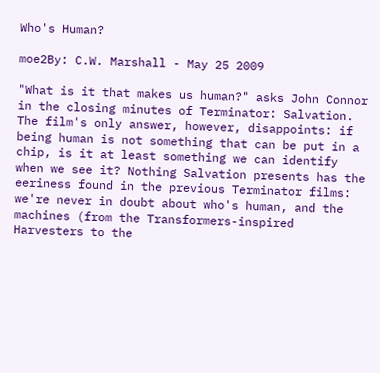Who's Human?

moe2By: C.W. Marshall - May 25 2009

"What is it that makes us human?" asks John Connor in the closing minutes of Terminator: Salvation. The film's only answer, however, disappoints: if being human is not something that can be put in a chip, is it at least something we can identify when we see it? Nothing Salvation presents has the eeriness found in the previous Terminator films: we're never in doubt about who's human, and the machines (from the Transformers-inspired Harvesters to the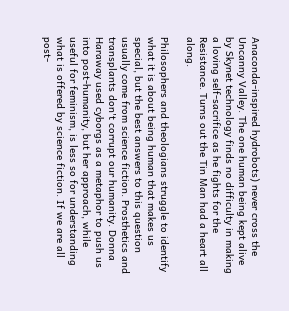Anaconda-inspired hydrobots) never cross the Uncanny Valley. The one human being kept alive by Skynet technology finds no difficulty in making a loving self-sacrifice as he fights for the Resistance. Turns out the Tin Man had a heart all along.

Philosophers and theologians struggle to identify what it is about being human that makes us special, but the best answers to this question usually come from science fiction. Prosthetics and transplants don't corrupt our humanity. Donna Haraway used cyborgs as a metaphor to push us into post-humanity, but her approach, while useful for feminism, is less so for understanding what is offered by science fiction. If we are all post-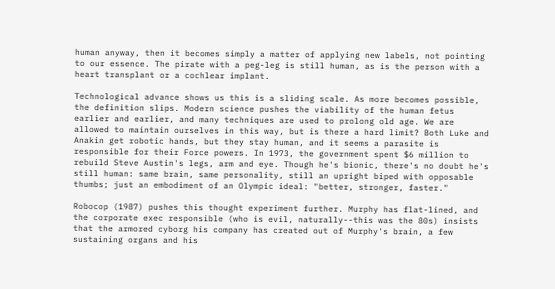human anyway, then it becomes simply a matter of applying new labels, not pointing to our essence. The pirate with a peg-leg is still human, as is the person with a heart transplant or a cochlear implant.

Technological advance shows us this is a sliding scale. As more becomes possible, the definition slips. Modern science pushes the viability of the human fetus earlier and earlier, and many techniques are used to prolong old age. We are allowed to maintain ourselves in this way, but is there a hard limit? Both Luke and Anakin get robotic hands, but they stay human, and it seems a parasite is responsible for their Force powers. In 1973, the government spent $6 million to rebuild Steve Austin's legs, arm and eye. Though he's bionic, there's no doubt he's still human: same brain, same personality, still an upright biped with opposable thumbs; just an embodiment of an Olympic ideal: "better, stronger, faster."

Robocop (1987) pushes this thought experiment further. Murphy has flat-lined, and the corporate exec responsible (who is evil, naturally--this was the 80s) insists that the armored cyborg his company has created out of Murphy's brain, a few sustaining organs and his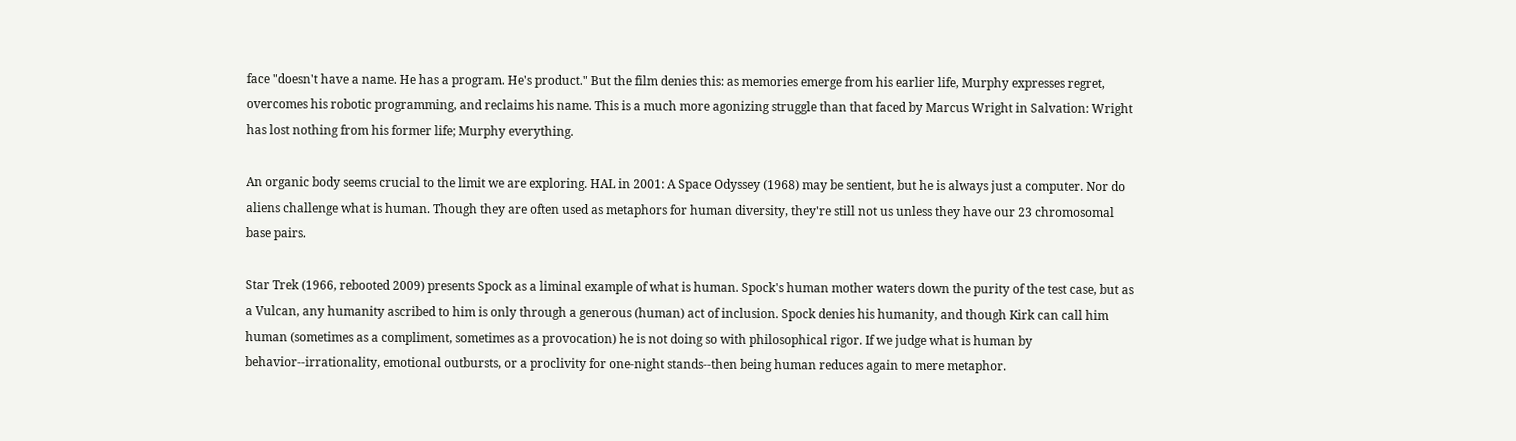face "doesn't have a name. He has a program. He's product." But the film denies this: as memories emerge from his earlier life, Murphy expresses regret, overcomes his robotic programming, and reclaims his name. This is a much more agonizing struggle than that faced by Marcus Wright in Salvation: Wright has lost nothing from his former life; Murphy everything.

An organic body seems crucial to the limit we are exploring. HAL in 2001: A Space Odyssey (1968) may be sentient, but he is always just a computer. Nor do aliens challenge what is human. Though they are often used as metaphors for human diversity, they're still not us unless they have our 23 chromosomal base pairs.

Star Trek (1966, rebooted 2009) presents Spock as a liminal example of what is human. Spock's human mother waters down the purity of the test case, but as a Vulcan, any humanity ascribed to him is only through a generous (human) act of inclusion. Spock denies his humanity, and though Kirk can call him human (sometimes as a compliment, sometimes as a provocation) he is not doing so with philosophical rigor. If we judge what is human by behavior--irrationality, emotional outbursts, or a proclivity for one-night stands--then being human reduces again to mere metaphor.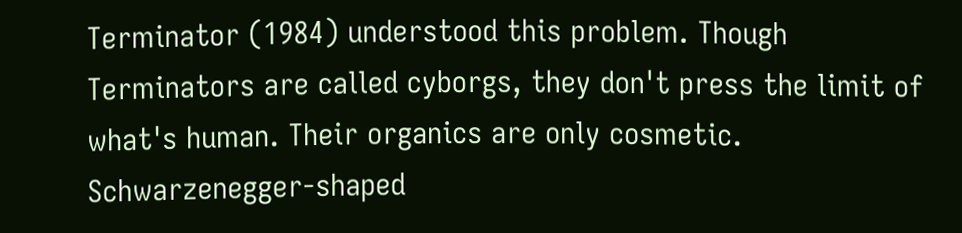Terminator (1984) understood this problem. Though Terminators are called cyborgs, they don't press the limit of what's human. Their organics are only cosmetic. Schwarzenegger-shaped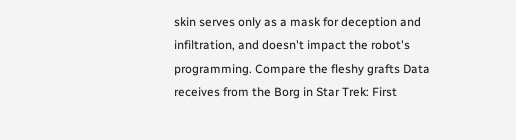skin serves only as a mask for deception and infiltration, and doesn't impact the robot's programming. Compare the fleshy grafts Data receives from the Borg in Star Trek: First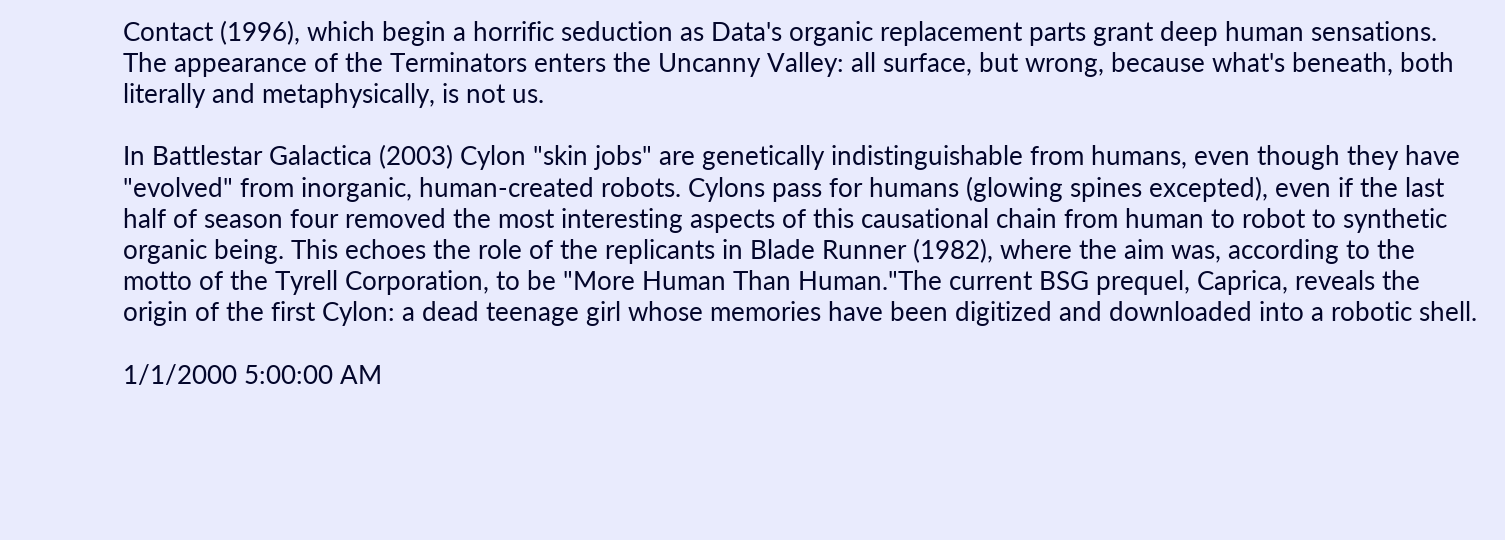Contact (1996), which begin a horrific seduction as Data's organic replacement parts grant deep human sensations. The appearance of the Terminators enters the Uncanny Valley: all surface, but wrong, because what's beneath, both literally and metaphysically, is not us.

In Battlestar Galactica (2003) Cylon "skin jobs" are genetically indistinguishable from humans, even though they have "evolved" from inorganic, human-created robots. Cylons pass for humans (glowing spines excepted), even if the last half of season four removed the most interesting aspects of this causational chain from human to robot to synthetic organic being. This echoes the role of the replicants in Blade Runner (1982), where the aim was, according to the motto of the Tyrell Corporation, to be "More Human Than Human."The current BSG prequel, Caprica, reveals the origin of the first Cylon: a dead teenage girl whose memories have been digitized and downloaded into a robotic shell.

1/1/2000 5:00:00 AM